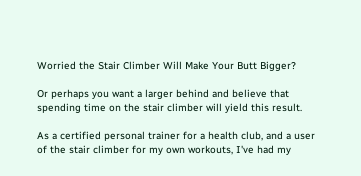Worried the Stair Climber Will Make Your Butt Bigger?

Or perhaps you want a larger behind and believe that spending time on the stair climber will yield this result.

As a certified personal trainer for a health club, and a user of the stair climber for my own workouts, I've had my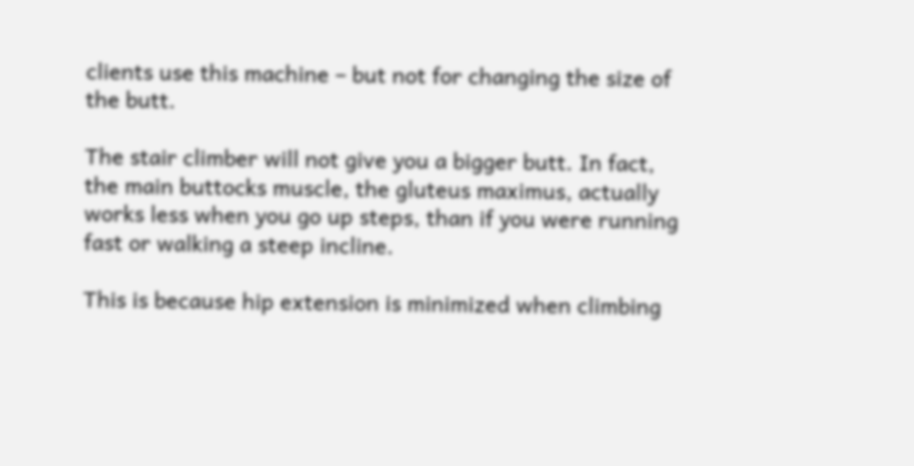clients use this machine – but not for changing the size of the butt.

The stair climber will not give you a bigger butt. In fact, the main buttocks muscle, the gluteus maximus, actually works less when you go up steps, than if you were running fast or walking a steep incline.

This is because hip extension is minimized when climbing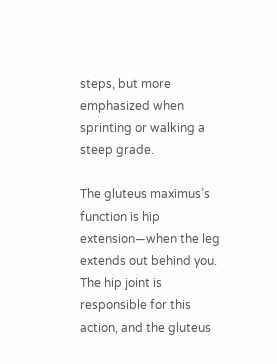steps, but more emphasized when sprinting or walking a steep grade.

The gluteus maximus’s function is hip extension—when the leg extends out behind you. The hip joint is responsible for this action, and the gluteus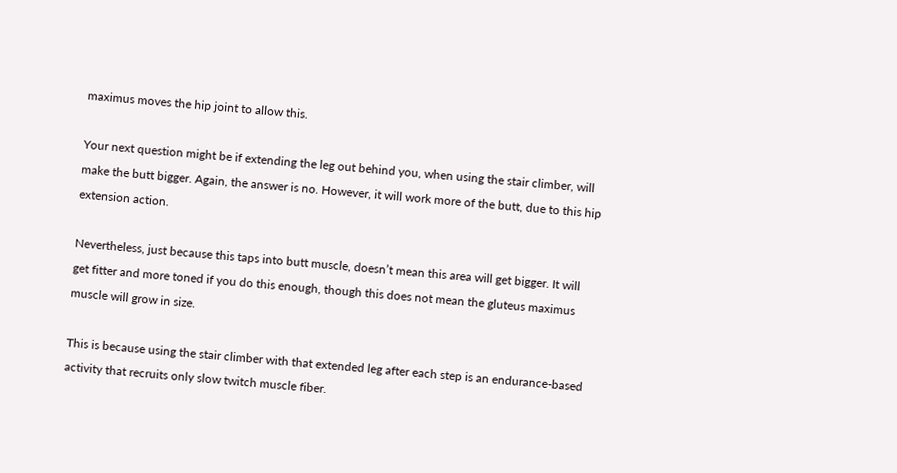maximus moves the hip joint to allow this.

Your next question might be if extending the leg out behind you, when using the stair climber, will make the butt bigger. Again, the answer is no. However, it will work more of the butt, due to this hip extension action.

Nevertheless, just because this taps into butt muscle, doesn’t mean this area will get bigger. It will get fitter and more toned if you do this enough, though this does not mean the gluteus maximus muscle will grow in size.

This is because using the stair climber with that extended leg after each step is an endurance-based activity that recruits only slow twitch muscle fiber.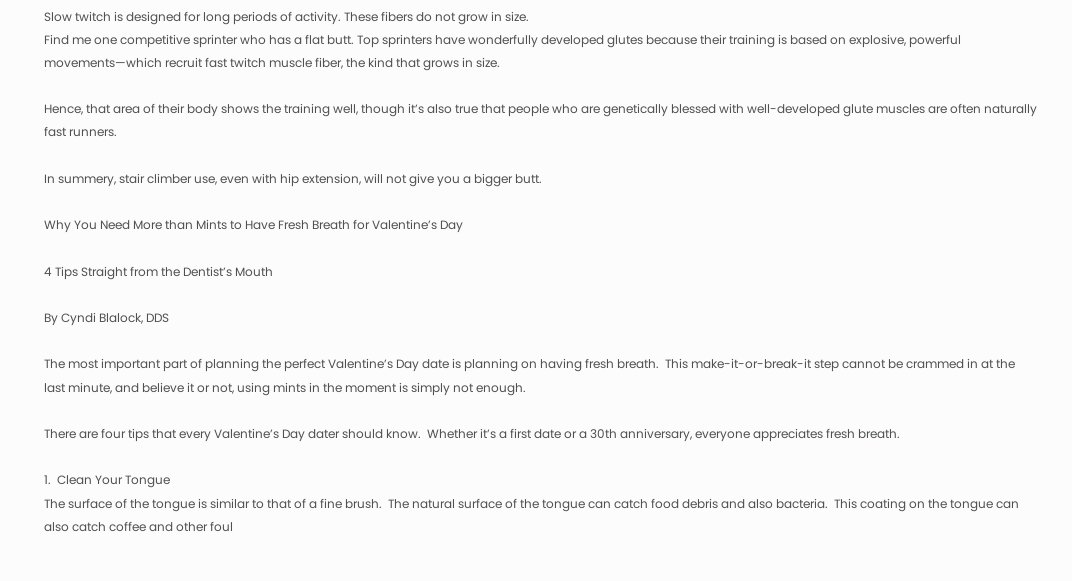Slow twitch is designed for long periods of activity. These fibers do not grow in size.
Find me one competitive sprinter who has a flat butt. Top sprinters have wonderfully developed glutes because their training is based on explosive, powerful movements—which recruit fast twitch muscle fiber, the kind that grows in size.

Hence, that area of their body shows the training well, though it’s also true that people who are genetically blessed with well-developed glute muscles are often naturally fast runners.

In summery, stair climber use, even with hip extension, will not give you a bigger butt.

Why You Need More than Mints to Have Fresh Breath for Valentine’s Day

4 Tips Straight from the Dentist’s Mouth

By Cyndi Blalock, DDS

The most important part of planning the perfect Valentine’s Day date is planning on having fresh breath.  This make-it-or-break-it step cannot be crammed in at the last minute, and believe it or not, using mints in the moment is simply not enough.

There are four tips that every Valentine’s Day dater should know.  Whether it’s a first date or a 30th anniversary, everyone appreciates fresh breath.

1.  Clean Your Tongue
The surface of the tongue is similar to that of a fine brush.  The natural surface of the tongue can catch food debris and also bacteria.  This coating on the tongue can also catch coffee and other foul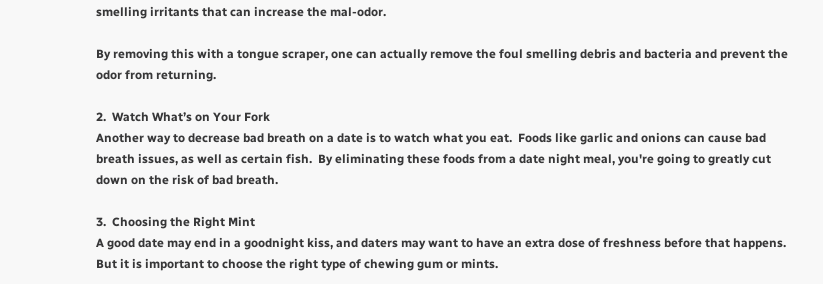smelling irritants that can increase the mal-odor.

By removing this with a tongue scraper, one can actually remove the foul smelling debris and bacteria and prevent the odor from returning.

2.  Watch What’s on Your Fork
Another way to decrease bad breath on a date is to watch what you eat.  Foods like garlic and onions can cause bad breath issues, as well as certain fish.  By eliminating these foods from a date night meal, you're going to greatly cut down on the risk of bad breath.

3.  Choosing the Right Mint
A good date may end in a goodnight kiss, and daters may want to have an extra dose of freshness before that happens.  But it is important to choose the right type of chewing gum or mints.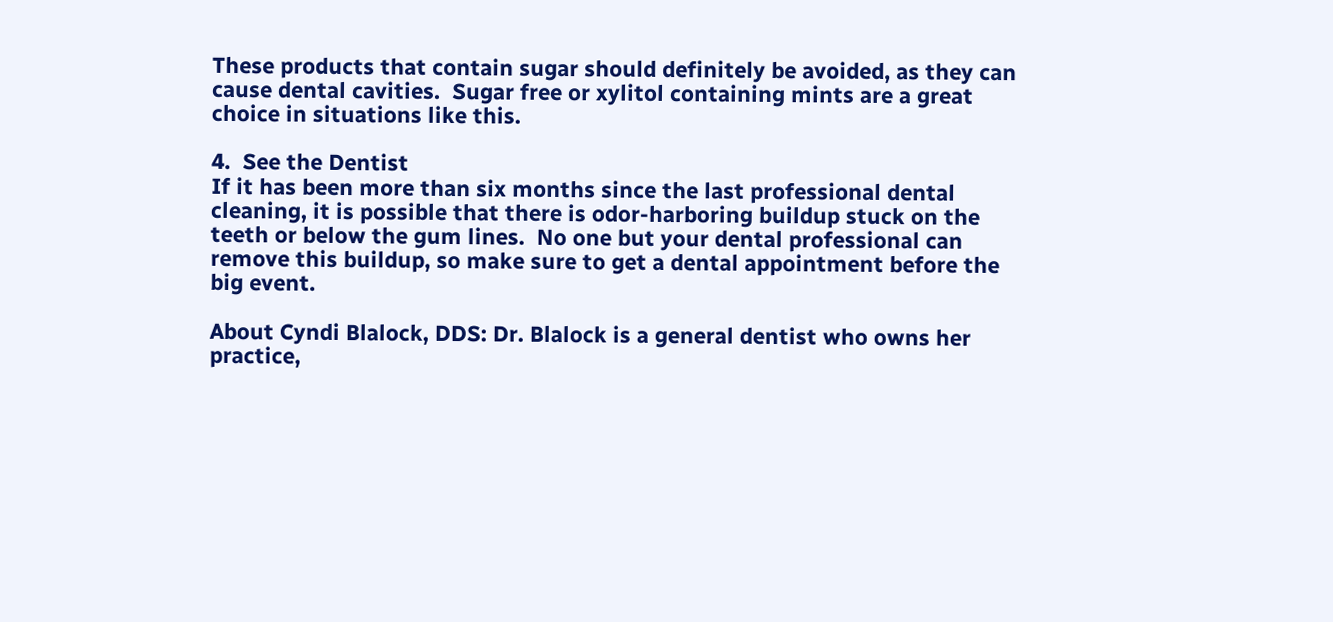These products that contain sugar should definitely be avoided, as they can cause dental cavities.  Sugar free or xylitol containing mints are a great choice in situations like this.

4.  See the Dentist
If it has been more than six months since the last professional dental cleaning, it is possible that there is odor-harboring buildup stuck on the teeth or below the gum lines.  No one but your dental professional can remove this buildup, so make sure to get a dental appointment before the big event.

About Cyndi Blalock, DDS: Dr. Blalock is a general dentist who owns her practice,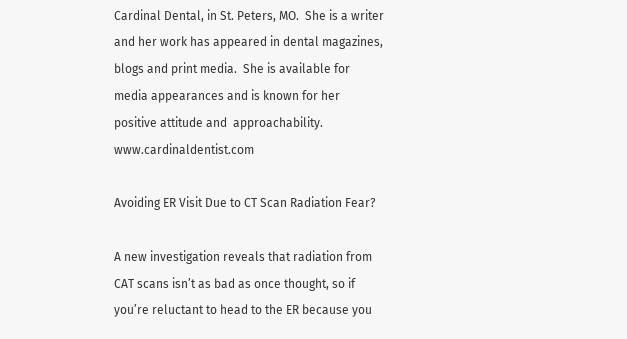Cardinal Dental, in St. Peters, MO.  She is a writer and her work has appeared in dental magazines, blogs and print media.  She is available for media appearances and is known for her positive attitude and  approachability.  www.cardinaldentist.com

Avoiding ER Visit Due to CT Scan Radiation Fear?

A new investigation reveals that radiation from CAT scans isn’t as bad as once thought, so if you’re reluctant to head to the ER because you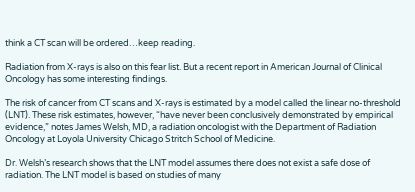think a CT scan will be ordered…keep reading.

Radiation from X-rays is also on this fear list. But a recent report in American Journal of Clinical Oncology has some interesting findings.

The risk of cancer from CT scans and X-rays is estimated by a model called the linear no-threshold (LNT). These risk estimates, however, “have never been conclusively demonstrated by empirical evidence,” notes James Welsh, MD, a radiation oncologist with the Department of Radiation Oncology at Loyola University Chicago Stritch School of Medicine.

Dr. Welsh’s research shows that the LNT model assumes there does not exist a safe dose of radiation. The LNT model is based on studies of many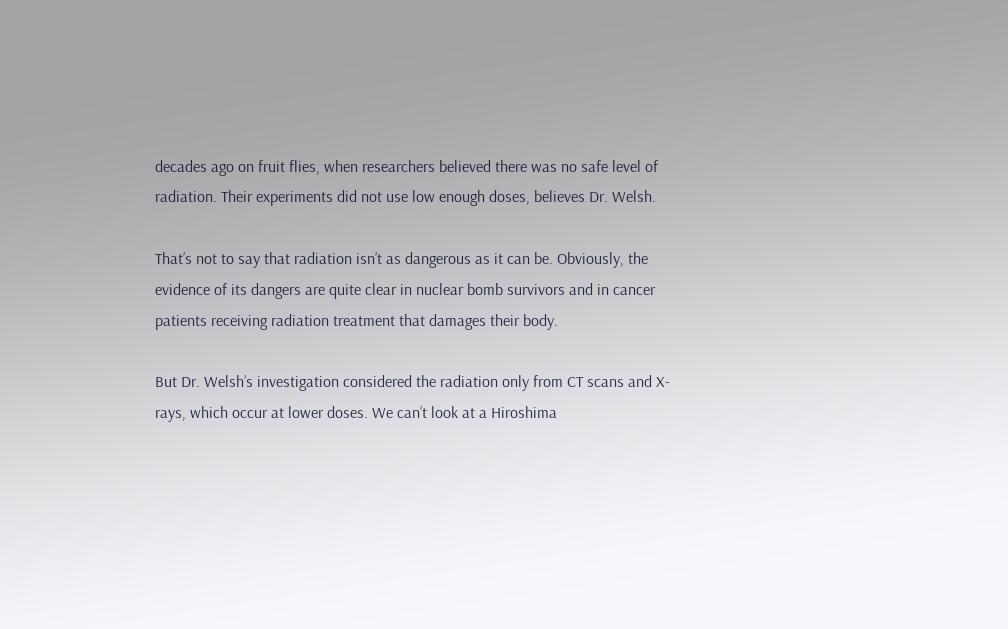decades ago on fruit flies, when researchers believed there was no safe level of radiation. Their experiments did not use low enough doses, believes Dr. Welsh.

That’s not to say that radiation isn’t as dangerous as it can be. Obviously, the evidence of its dangers are quite clear in nuclear bomb survivors and in cancer patients receiving radiation treatment that damages their body.

But Dr. Welsh’s investigation considered the radiation only from CT scans and X-rays, which occur at lower doses. We can’t look at a Hiroshima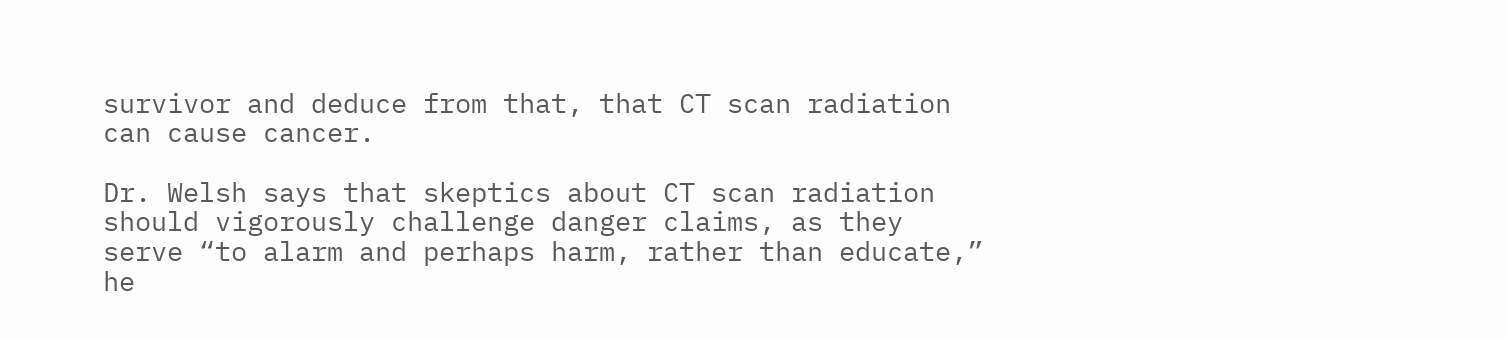survivor and deduce from that, that CT scan radiation can cause cancer.

Dr. Welsh says that skeptics about CT scan radiation should vigorously challenge danger claims, as they serve “to alarm and perhaps harm, rather than educate,” he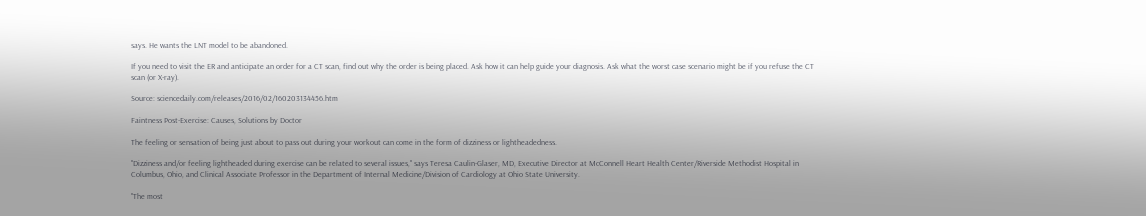says. He wants the LNT model to be abandoned.

If you need to visit the ER and anticipate an order for a CT scan, find out why the order is being placed. Ask how it can help guide your diagnosis. Ask what the worst case scenario might be if you refuse the CT scan (or X-ray).

Source: sciencedaily.com/releases/2016/02/160203134456.htm

Faintness Post-Exercise: Causes, Solutions by Doctor

The feeling or sensation of being just about to pass out during your workout can come in the form of dizziness or lightheadedness.

"Dizziness and/or feeling lightheaded during exercise can be related to several issues," says Teresa Caulin-Glaser, MD, Executive Director at McConnell Heart Health Center/Riverside Methodist Hospital in Columbus, Ohio, and Clinical Associate Professor in the Department of Internal Medicine/Division of Cardiology at Ohio State University.

"The most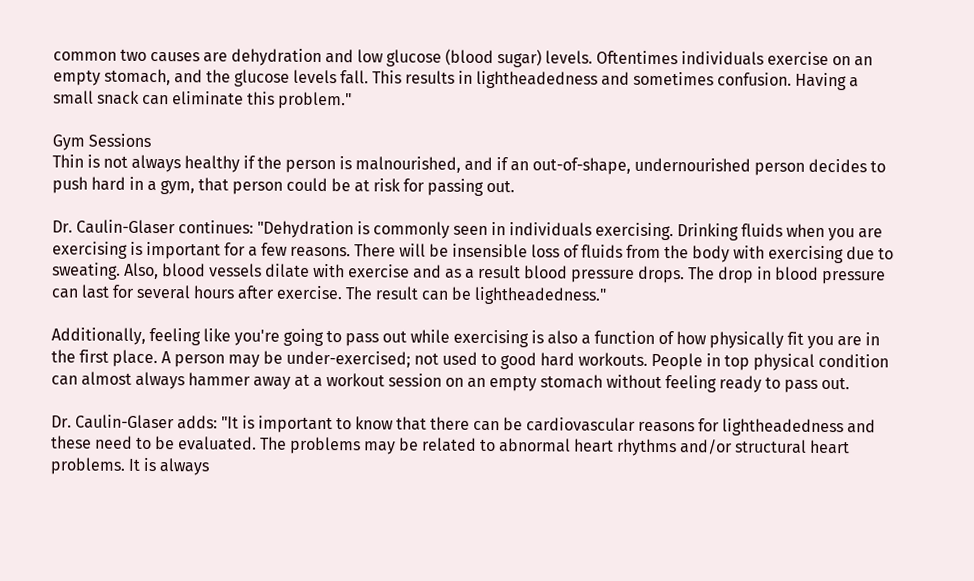common two causes are dehydration and low glucose (blood sugar) levels. Oftentimes individuals exercise on an empty stomach, and the glucose levels fall. This results in lightheadedness and sometimes confusion. Having a small snack can eliminate this problem."

Gym Sessions
Thin is not always healthy if the person is malnourished, and if an out-of-shape, undernourished person decides to push hard in a gym, that person could be at risk for passing out.

Dr. Caulin-Glaser continues: "Dehydration is commonly seen in individuals exercising. Drinking fluids when you are exercising is important for a few reasons. There will be insensible loss of fluids from the body with exercising due to sweating. Also, blood vessels dilate with exercise and as a result blood pressure drops. The drop in blood pressure can last for several hours after exercise. The result can be lightheadedness."

Additionally, feeling like you're going to pass out while exercising is also a function of how physically fit you are in the first place. A person may be under-exercised; not used to good hard workouts. People in top physical condition can almost always hammer away at a workout session on an empty stomach without feeling ready to pass out.

Dr. Caulin-Glaser adds: "It is important to know that there can be cardiovascular reasons for lightheadedness and these need to be evaluated. The problems may be related to abnormal heart rhythms and/or structural heart problems. It is always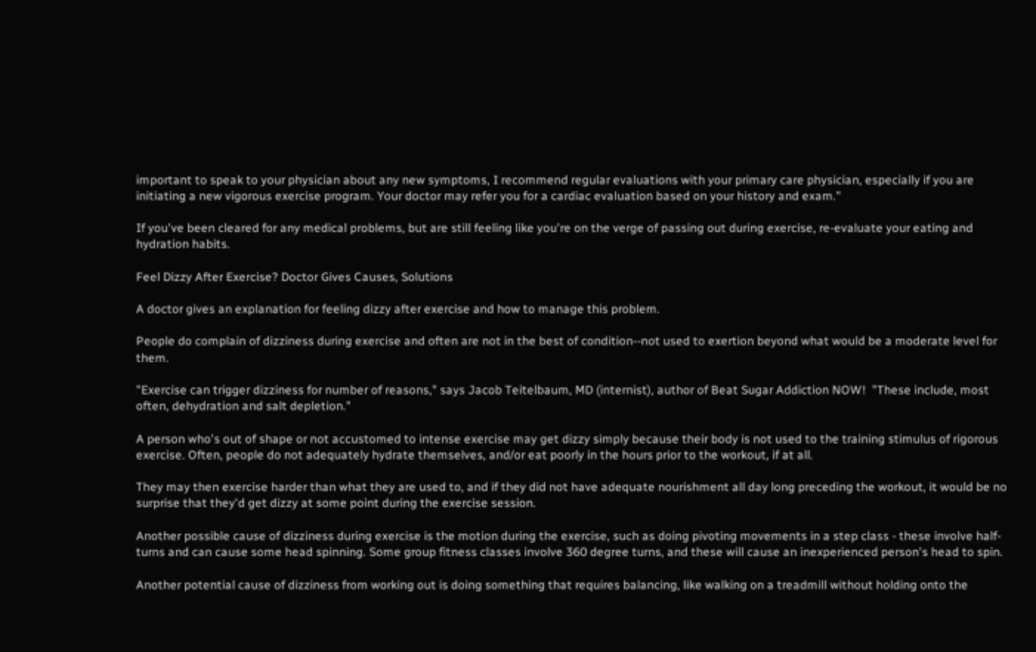important to speak to your physician about any new symptoms, I recommend regular evaluations with your primary care physician, especially if you are initiating a new vigorous exercise program. Your doctor may refer you for a cardiac evaluation based on your history and exam."

If you've been cleared for any medical problems, but are still feeling like you're on the verge of passing out during exercise, re-evaluate your eating and hydration habits.

Feel Dizzy After Exercise? Doctor Gives Causes, Solutions

A doctor gives an explanation for feeling dizzy after exercise and how to manage this problem.

People do complain of dizziness during exercise and often are not in the best of condition--not used to exertion beyond what would be a moderate level for them.

"Exercise can trigger dizziness for number of reasons," says Jacob Teitelbaum, MD (internist), author of Beat Sugar Addiction NOW!  "These include, most often, dehydration and salt depletion."

A person who's out of shape or not accustomed to intense exercise may get dizzy simply because their body is not used to the training stimulus of rigorous exercise. Often, people do not adequately hydrate themselves, and/or eat poorly in the hours prior to the workout, if at all.

They may then exercise harder than what they are used to, and if they did not have adequate nourishment all day long preceding the workout, it would be no surprise that they'd get dizzy at some point during the exercise session.

Another possible cause of dizziness during exercise is the motion during the exercise, such as doing pivoting movements in a step class - these involve half-turns and can cause some head spinning. Some group fitness classes involve 360 degree turns, and these will cause an inexperienced person's head to spin.

Another potential cause of dizziness from working out is doing something that requires balancing, like walking on a treadmill without holding onto the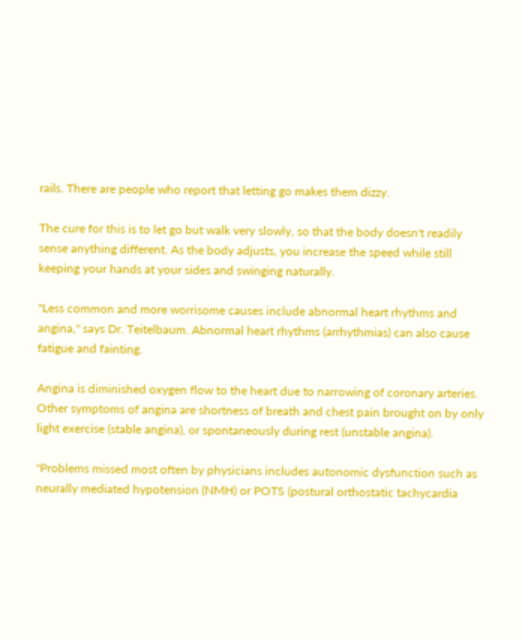rails. There are people who report that letting go makes them dizzy.

The cure for this is to let go but walk very slowly, so that the body doesn't readily sense anything different. As the body adjusts, you increase the speed while still keeping your hands at your sides and swinging naturally.

"Less common and more worrisome causes include abnormal heart rhythms and angina," says Dr. Teitelbaum. Abnormal heart rhythms (arrhythmias) can also cause fatigue and fainting.

Angina is diminished oxygen flow to the heart due to narrowing of coronary arteries. Other symptoms of angina are shortness of breath and chest pain brought on by only light exercise (stable angina), or spontaneously during rest (unstable angina).

"Problems missed most often by physicians includes autonomic dysfunction such as neurally mediated hypotension (NMH) or POTS (postural orthostatic tachycardia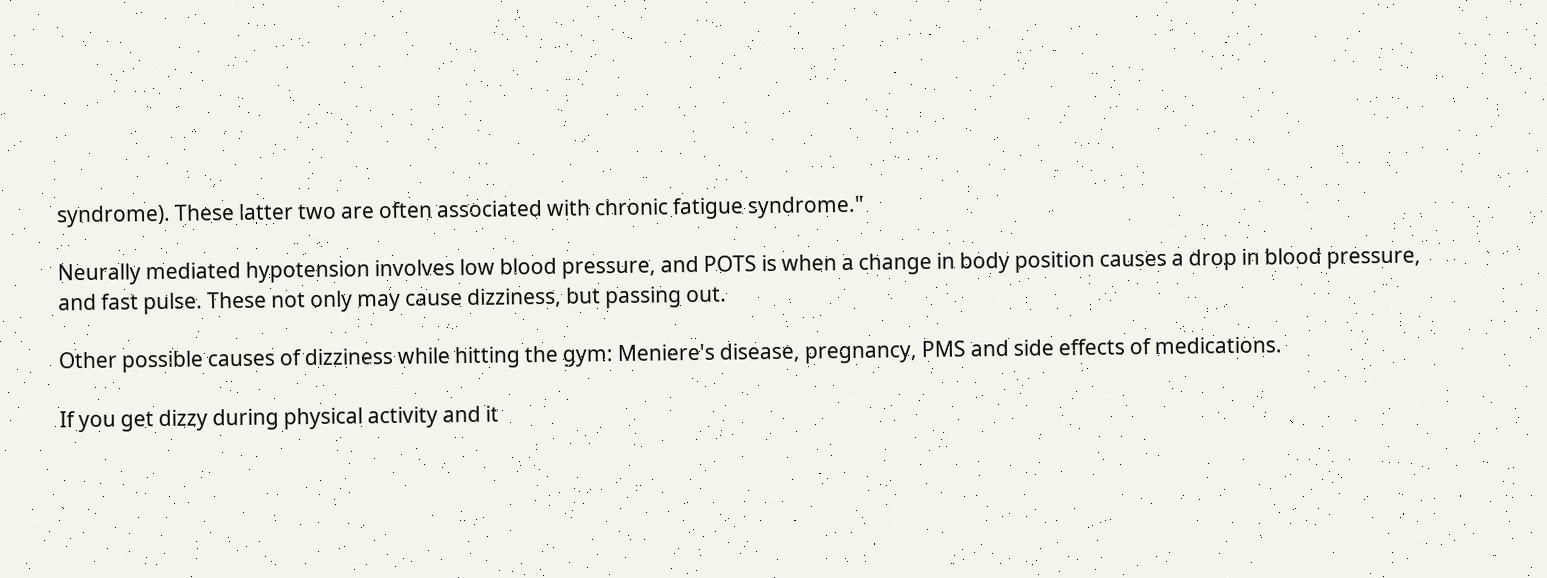syndrome). These latter two are often associated with chronic fatigue syndrome."

Neurally mediated hypotension involves low blood pressure, and POTS is when a change in body position causes a drop in blood pressure, and fast pulse. These not only may cause dizziness, but passing out.

Other possible causes of dizziness while hitting the gym: Meniere's disease, pregnancy, PMS and side effects of medications.

If you get dizzy during physical activity and it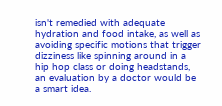isn't remedied with adequate hydration and food intake, as well as avoiding specific motions that trigger dizziness like spinning around in a hip hop class or doing headstands, an evaluation by a doctor would be a smart idea.